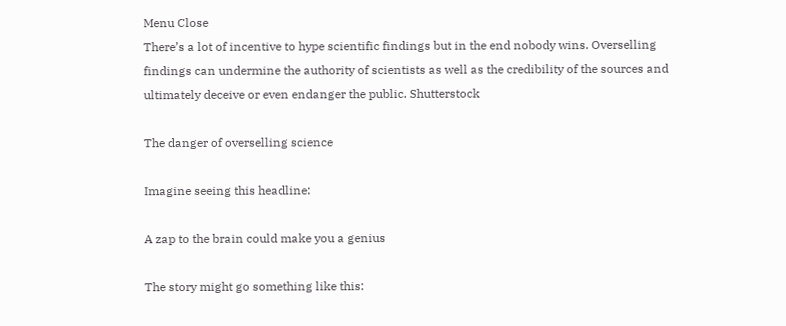Menu Close
There’s a lot of incentive to hype scientific findings but in the end nobody wins. Overselling findings can undermine the authority of scientists as well as the credibility of the sources and ultimately deceive or even endanger the public. Shutterstock

The danger of overselling science

Imagine seeing this headline:

A zap to the brain could make you a genius

The story might go something like this: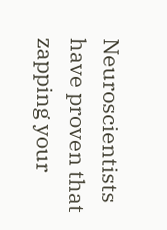Neuroscientists have proven that zapping your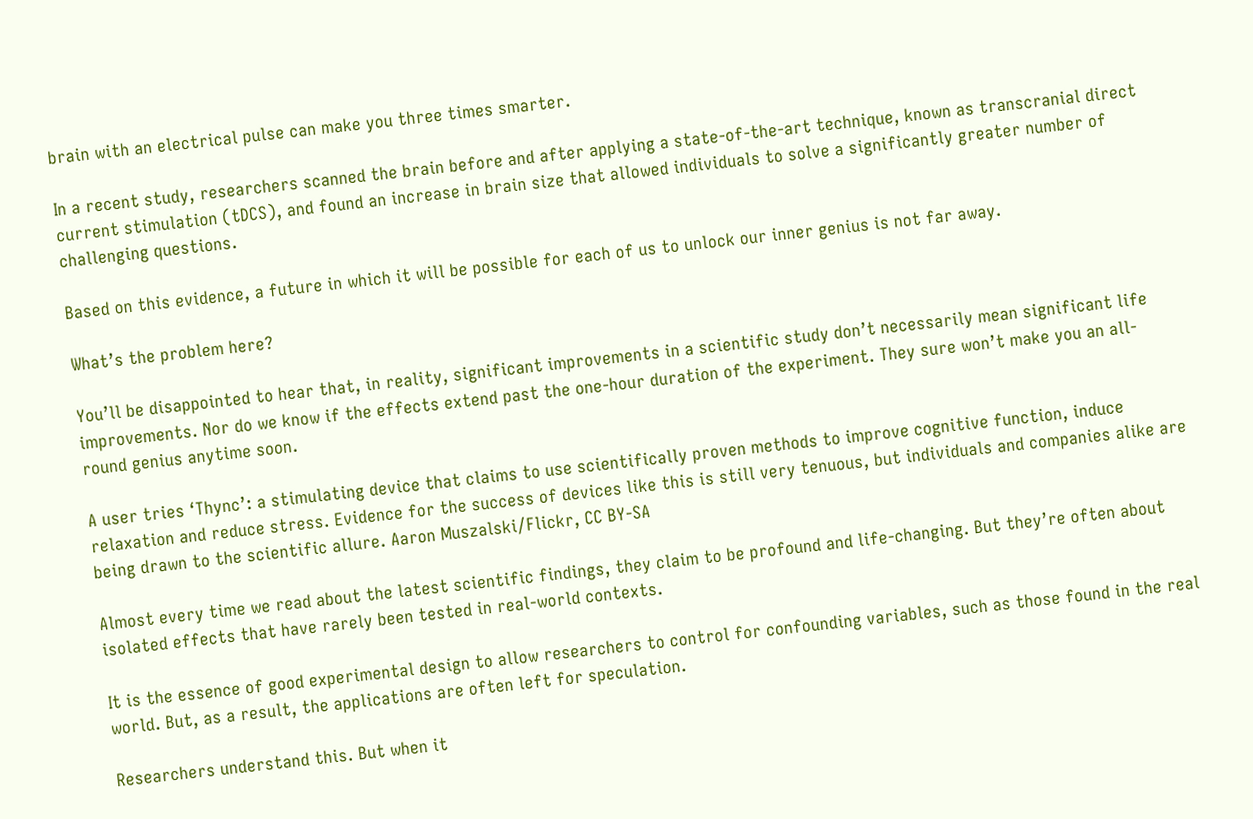brain with an electrical pulse can make you three times smarter.

In a recent study, researchers scanned the brain before and after applying a state-of-the-art technique, known as transcranial direct current stimulation (tDCS), and found an increase in brain size that allowed individuals to solve a significantly greater number of challenging questions.

Based on this evidence, a future in which it will be possible for each of us to unlock our inner genius is not far away.

What’s the problem here?

You’ll be disappointed to hear that, in reality, significant improvements in a scientific study don’t necessarily mean significant life improvements. Nor do we know if the effects extend past the one-hour duration of the experiment. They sure won’t make you an all-round genius anytime soon.

A user tries ‘Thync’: a stimulating device that claims to use scientifically proven methods to improve cognitive function, induce relaxation and reduce stress. Evidence for the success of devices like this is still very tenuous, but individuals and companies alike are being drawn to the scientific allure. Aaron Muszalski/Flickr, CC BY-SA

Almost every time we read about the latest scientific findings, they claim to be profound and life-changing. But they’re often about isolated effects that have rarely been tested in real-world contexts.

It is the essence of good experimental design to allow researchers to control for confounding variables, such as those found in the real world. But, as a result, the applications are often left for speculation.

Researchers understand this. But when it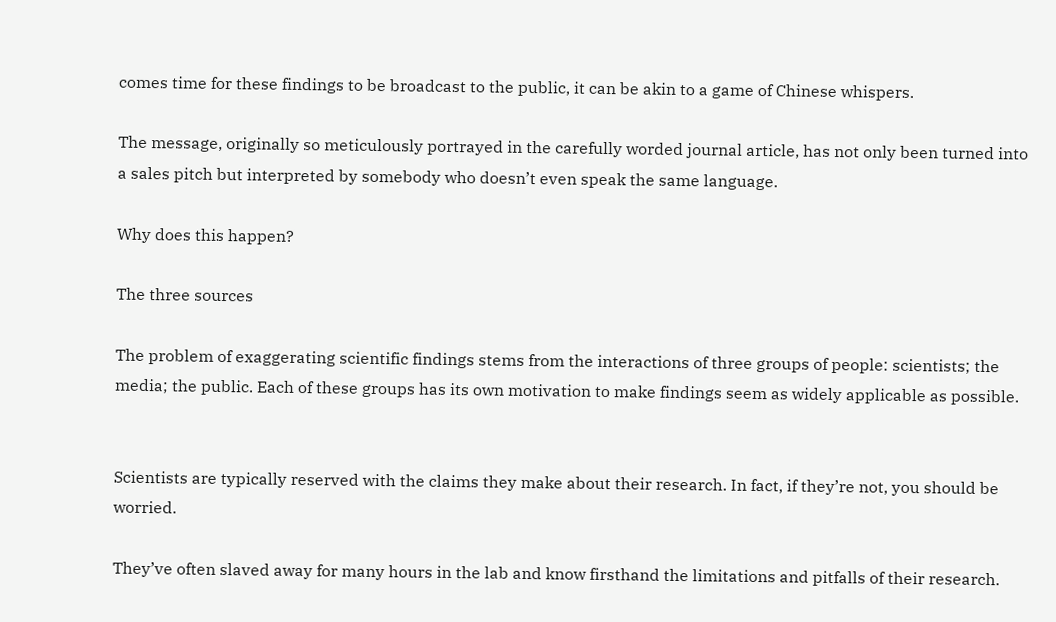comes time for these findings to be broadcast to the public, it can be akin to a game of Chinese whispers.

The message, originally so meticulously portrayed in the carefully worded journal article, has not only been turned into a sales pitch but interpreted by somebody who doesn’t even speak the same language.

Why does this happen?

The three sources

The problem of exaggerating scientific findings stems from the interactions of three groups of people: scientists; the media; the public. Each of these groups has its own motivation to make findings seem as widely applicable as possible.


Scientists are typically reserved with the claims they make about their research. In fact, if they’re not, you should be worried.

They’ve often slaved away for many hours in the lab and know firsthand the limitations and pitfalls of their research.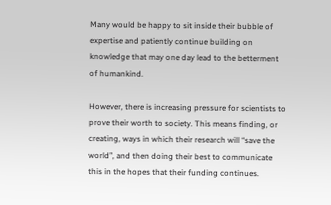Many would be happy to sit inside their bubble of expertise and patiently continue building on knowledge that may one day lead to the betterment of humankind.

However, there is increasing pressure for scientists to prove their worth to society. This means finding, or creating, ways in which their research will “save the world”, and then doing their best to communicate this in the hopes that their funding continues.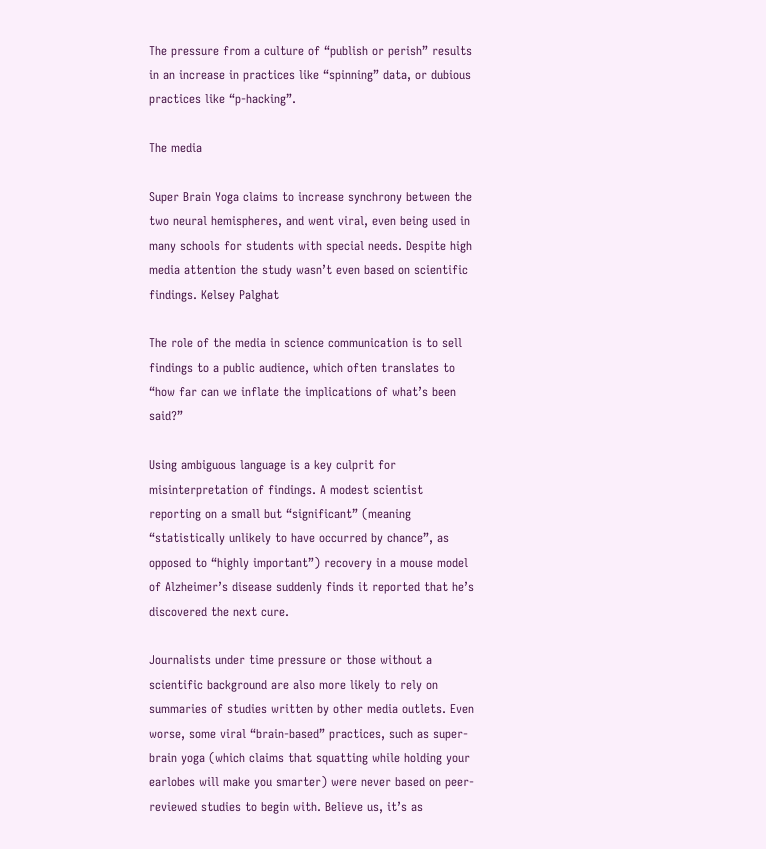The pressure from a culture of “publish or perish” results in an increase in practices like “spinning” data, or dubious practices like “p-hacking”.

The media

Super Brain Yoga claims to increase synchrony between the two neural hemispheres, and went viral, even being used in many schools for students with special needs. Despite high media attention the study wasn’t even based on scientific findings. Kelsey Palghat

The role of the media in science communication is to sell findings to a public audience, which often translates to “how far can we inflate the implications of what’s been said?”

Using ambiguous language is a key culprit for misinterpretation of findings. A modest scientist reporting on a small but “significant” (meaning “statistically unlikely to have occurred by chance”, as opposed to “highly important”) recovery in a mouse model of Alzheimer’s disease suddenly finds it reported that he’s discovered the next cure.

Journalists under time pressure or those without a scientific background are also more likely to rely on summaries of studies written by other media outlets. Even worse, some viral “brain-based” practices, such as super-brain yoga (which claims that squatting while holding your earlobes will make you smarter) were never based on peer-reviewed studies to begin with. Believe us, it’s as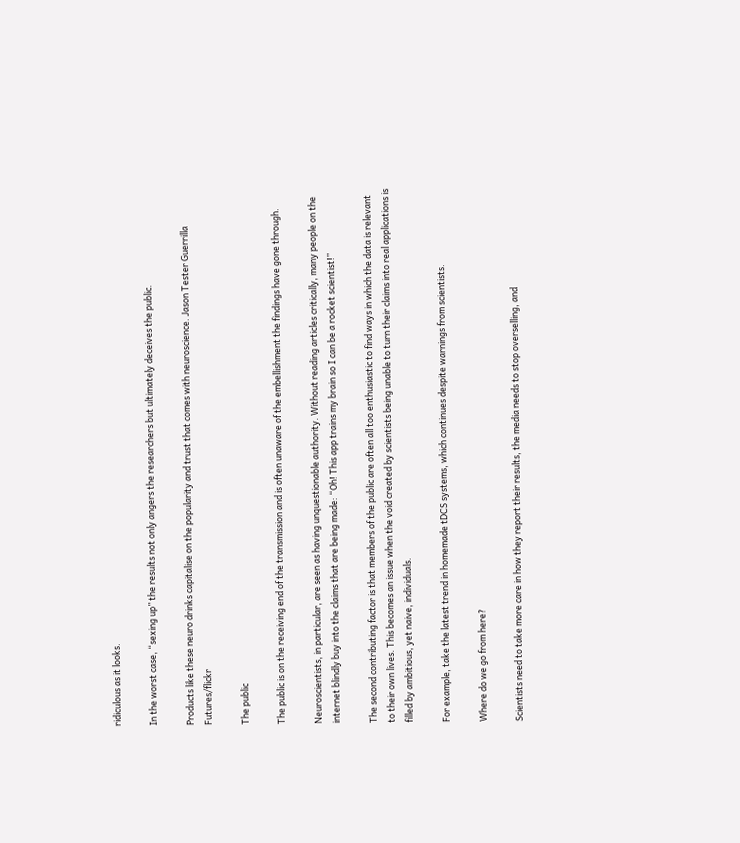ridiculous as it looks.

In the worst case, “sexing up” the results not only angers the researchers but ultimately deceives the public.

Products like these neuro drinks capitalise on the popularity and trust that comes with neuroscience. Jason Tester Guerrilla Futures/flickr

The public

The public is on the receiving end of the transmission and is often unaware of the embellishment the findings have gone through.

Neuroscientists, in particular, are seen as having unquestionable authority. Without reading articles critically, many people on the internet blindly buy into the claims that are being made: “Oh! This app trains my brain so I can be a rocket scientist!”

The second contributing factor is that members of the public are often all too enthusiastic to find ways in which the data is relevant to their own lives. This becomes an issue when the void created by scientists being unable to turn their claims into real applications is filled by ambitious, yet naive, individuals.

For example, take the latest trend in homemade tDCS systems, which continues despite warnings from scientists.

Where do we go from here?

Scientists need to take more care in how they report their results, the media needs to stop overselling, and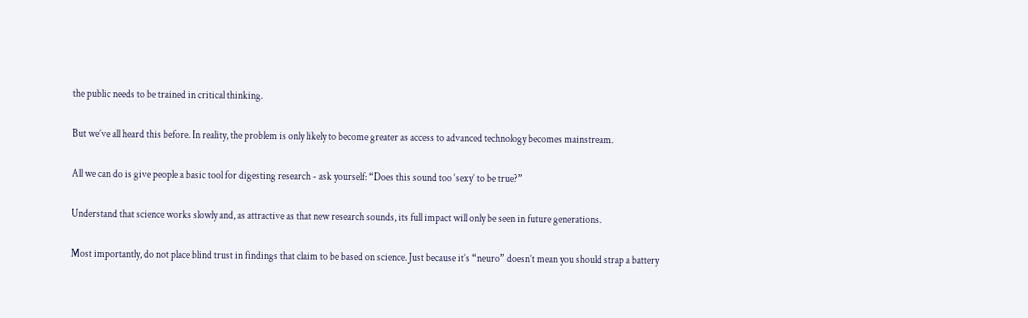the public needs to be trained in critical thinking.

But we’ve all heard this before. In reality, the problem is only likely to become greater as access to advanced technology becomes mainstream.

All we can do is give people a basic tool for digesting research - ask yourself: “Does this sound too ‘sexy’ to be true?”

Understand that science works slowly and, as attractive as that new research sounds, its full impact will only be seen in future generations.

Most importantly, do not place blind trust in findings that claim to be based on science. Just because it’s “neuro” doesn’t mean you should strap a battery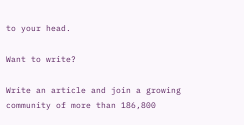to your head.

Want to write?

Write an article and join a growing community of more than 186,800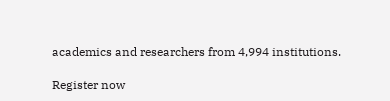academics and researchers from 4,994 institutions.

Register now